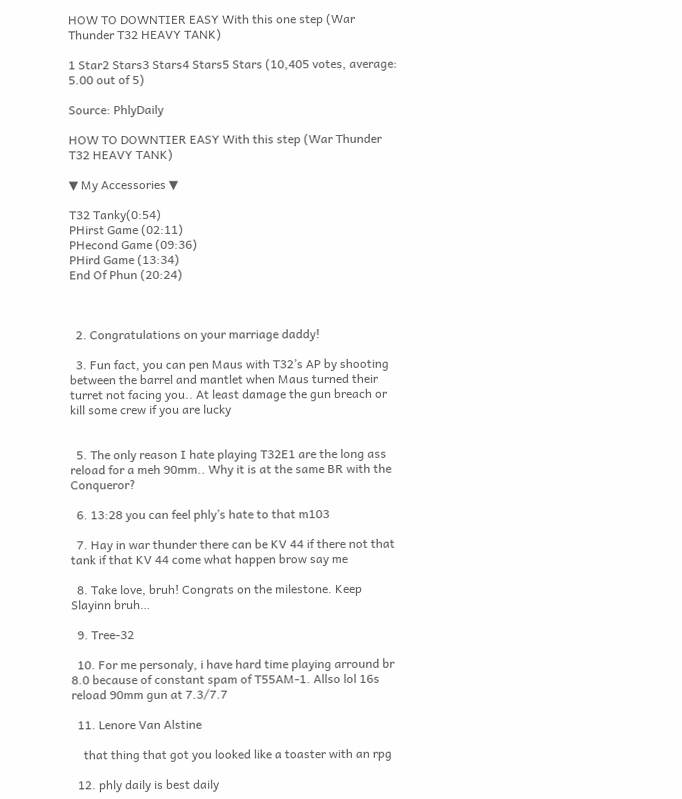HOW TO DOWNTIER EASY With this one step (War Thunder T32 HEAVY TANK)

1 Star2 Stars3 Stars4 Stars5 Stars (10,405 votes, average: 5.00 out of 5)

Source: PhlyDaily

HOW TO DOWNTIER EASY With this step (War Thunder T32 HEAVY TANK)

▼ My Accessories ▼

T32 Tanky(0:54)
PHirst Game (02:11)
PHecond Game (09:36)
PHird Game (13:34)
End Of Phun (20:24)



  2. Congratulations on your marriage daddy!

  3. Fun fact, you can pen Maus with T32’s AP by shooting between the barrel and mantlet when Maus turned their turret not facing you.. At least damage the gun breach or kill some crew if you are lucky


  5. The only reason I hate playing T32E1 are the long ass reload for a meh 90mm.. Why it is at the same BR with the Conqueror?

  6. 13:28 you can feel phly’s hate to that m103

  7. Hay in war thunder there can be KV 44 if there not that tank if that KV 44 come what happen brow say me

  8. Take love, bruh! Congrats on the milestone. Keep Slayinn bruh…

  9. Tree-32

  10. For me personaly, i have hard time playing arround br 8.0 because of constant spam of T55AM-1. Allso lol 16s reload 90mm gun at 7.3/7.7

  11. Lenore Van Alstine

    that thing that got you looked like a toaster with an rpg

  12. phly daily is best daily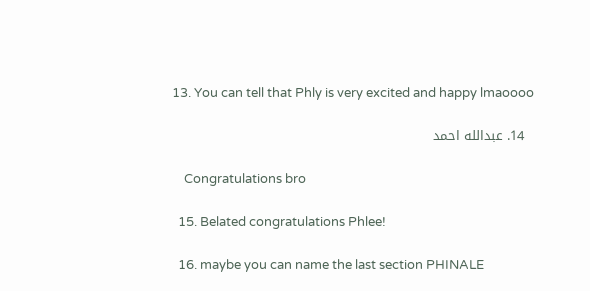13. You can tell that Phly is very excited and happy lmaoooo

  14. عبدالله احمد

    Congratulations bro

  15. Belated congratulations Phlee!

  16. maybe you can name the last section PHINALE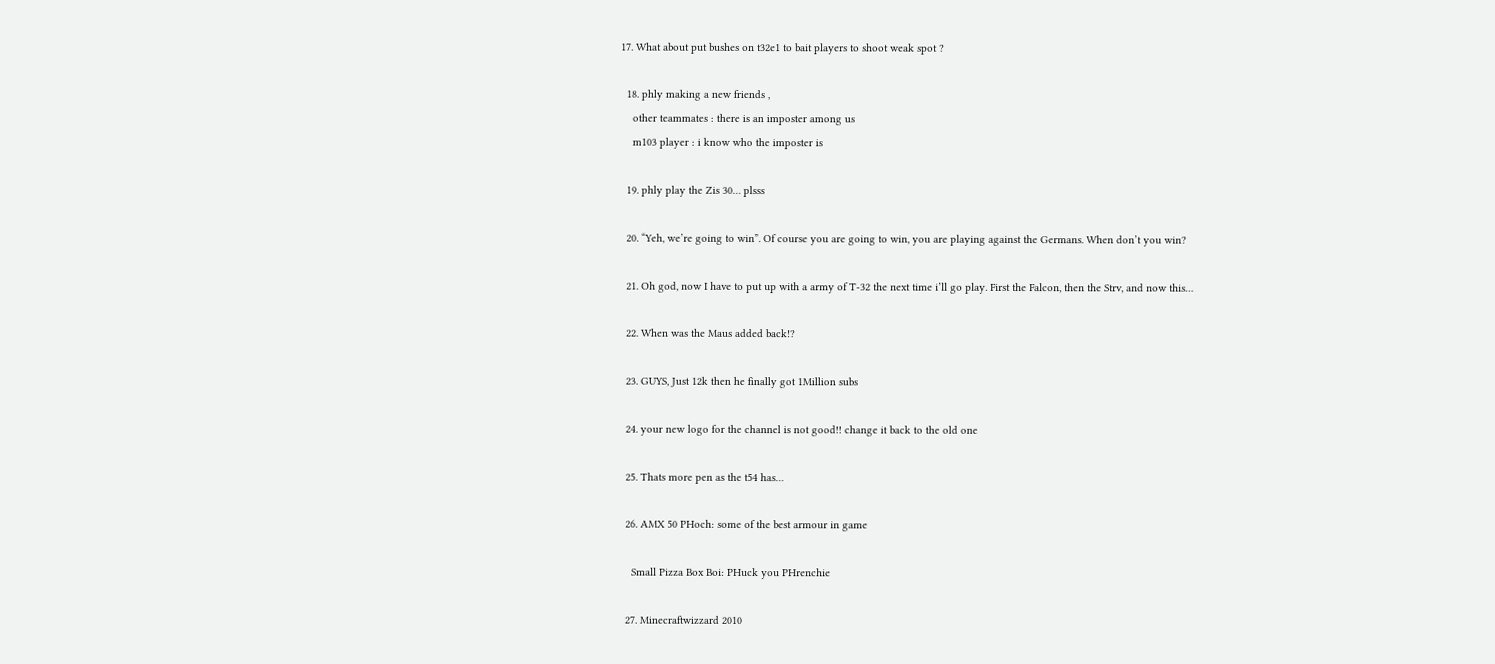17. What about put bushes on t32e1 to bait players to shoot weak spot ?

  18. phly making a new friends ,
    other teammates : there is an imposter among us
    m103 player : i know who the imposter is

  19. phly play the Zis 30… plsss

  20. “Yeh, we’re going to win”. Of course you are going to win, you are playing against the Germans. When don’t you win?

  21. Oh god, now I have to put up with a army of T-32 the next time i’ll go play. First the Falcon, then the Strv, and now this…

  22. When was the Maus added back!?

  23. GUYS, Just 12k then he finally got 1Million subs

  24. your new logo for the channel is not good!! change it back to the old one

  25. Thats more pen as the t54 has…

  26. AMX 50 PHoch: some of the best armour in game

    Small Pizza Box Boi: PHuck you PHrenchie

  27. Minecraftwizzard 2010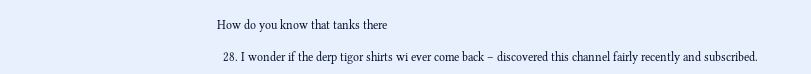How do you know that tanks there

  28. I wonder if the derp tigor shirts wi ever come back – discovered this channel fairly recently and subscribed.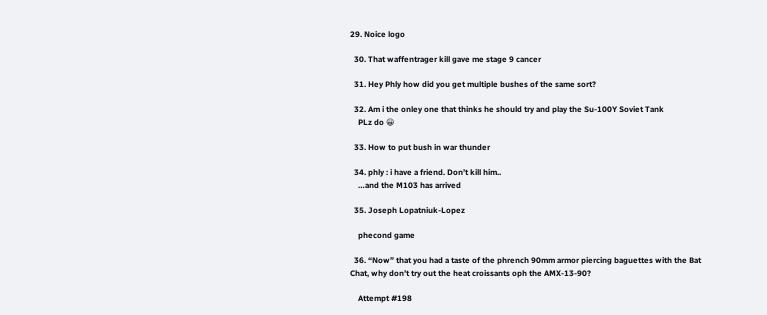29. Noice logo

  30. That waffentrager kill gave me stage 9 cancer

  31. Hey Phly how did you get multiple bushes of the same sort?

  32. Am i the onley one that thinks he should try and play the Su-100Y Soviet Tank
    PLz do 😀

  33. How to put bush in war thunder

  34. phly : i have a friend. Don’t kill him..
    …and the M103 has arrived

  35. Joseph Lopatniuk-Lopez

    phecond game

  36. “Now” that you had a taste of the phrench 90mm armor piercing baguettes with the Bat Chat, why don’t try out the heat croissants oph the AMX-13-90?

    Attempt #198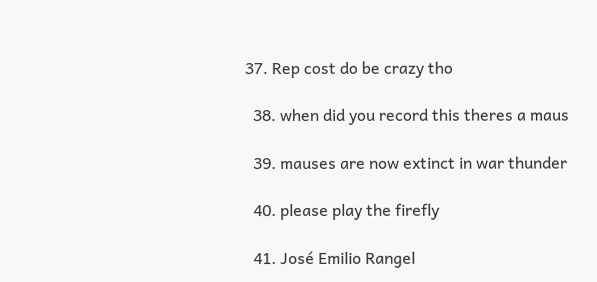37. Rep cost do be crazy tho

  38. when did you record this theres a maus

  39. mauses are now extinct in war thunder

  40. please play the firefly

  41. José Emilio Rangel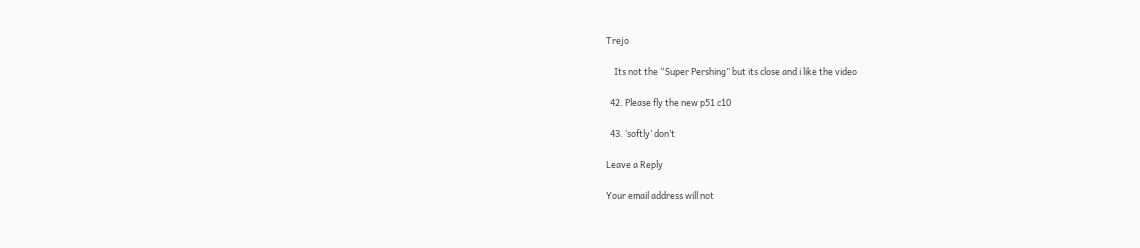Trejo

    Its not the “Super Pershing” but its close and i like the video

  42. Please fly the new p51 c10

  43. ‘softly’ don’t

Leave a Reply

Your email address will not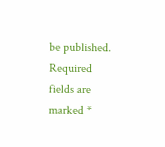be published. Required fields are marked *